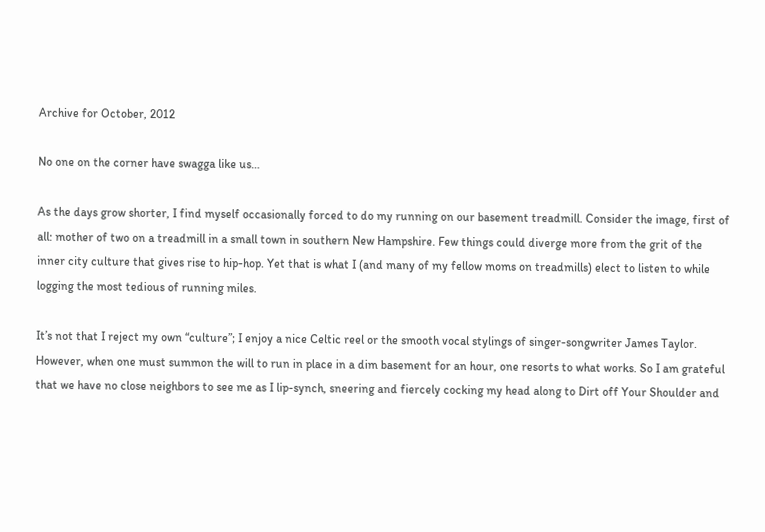Archive for October, 2012

No one on the corner have swagga like us…

As the days grow shorter, I find myself occasionally forced to do my running on our basement treadmill. Consider the image, first of all: mother of two on a treadmill in a small town in southern New Hampshire. Few things could diverge more from the grit of the inner city culture that gives rise to hip-hop. Yet that is what I (and many of my fellow moms on treadmills) elect to listen to while logging the most tedious of running miles.

It’s not that I reject my own “culture”; I enjoy a nice Celtic reel or the smooth vocal stylings of singer-songwriter James Taylor. However, when one must summon the will to run in place in a dim basement for an hour, one resorts to what works. So I am grateful that we have no close neighbors to see me as I lip-synch, sneering and fiercely cocking my head along to Dirt off Your Shoulder and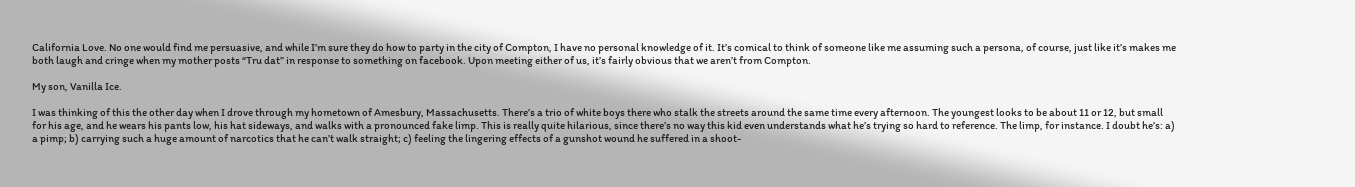California Love. No one would find me persuasive, and while I’m sure they do how to party in the city of Compton, I have no personal knowledge of it. It’s comical to think of someone like me assuming such a persona, of course, just like it’s makes me both laugh and cringe when my mother posts “Tru dat” in response to something on facebook. Upon meeting either of us, it’s fairly obvious that we aren’t from Compton.

My son, Vanilla Ice.

I was thinking of this the other day when I drove through my hometown of Amesbury, Massachusetts. There’s a trio of white boys there who stalk the streets around the same time every afternoon. The youngest looks to be about 11 or 12, but small for his age, and he wears his pants low, his hat sideways, and walks with a pronounced fake limp. This is really quite hilarious, since there’s no way this kid even understands what he’s trying so hard to reference. The limp, for instance. I doubt he’s: a) a pimp; b) carrying such a huge amount of narcotics that he can’t walk straight; c) feeling the lingering effects of a gunshot wound he suffered in a shoot-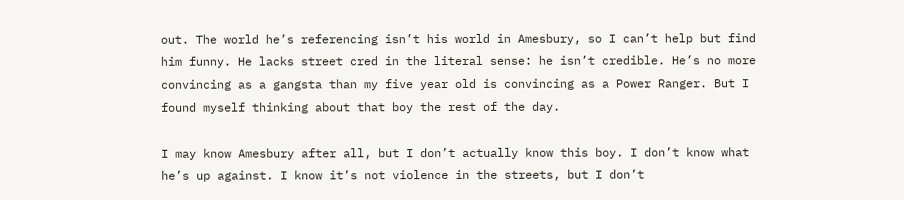out. The world he’s referencing isn’t his world in Amesbury, so I can’t help but find him funny. He lacks street cred in the literal sense: he isn’t credible. He’s no more convincing as a gangsta than my five year old is convincing as a Power Ranger. But I found myself thinking about that boy the rest of the day.

I may know Amesbury after all, but I don’t actually know this boy. I don’t know what he’s up against. I know it’s not violence in the streets, but I don’t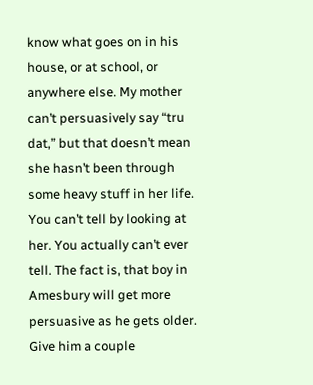know what goes on in his house, or at school, or anywhere else. My mother can’t persuasively say “tru dat,” but that doesn’t mean she hasn’t been through some heavy stuff in her life. You can’t tell by looking at her. You actually can’t ever tell. The fact is, that boy in Amesbury will get more persuasive as he gets older. Give him a couple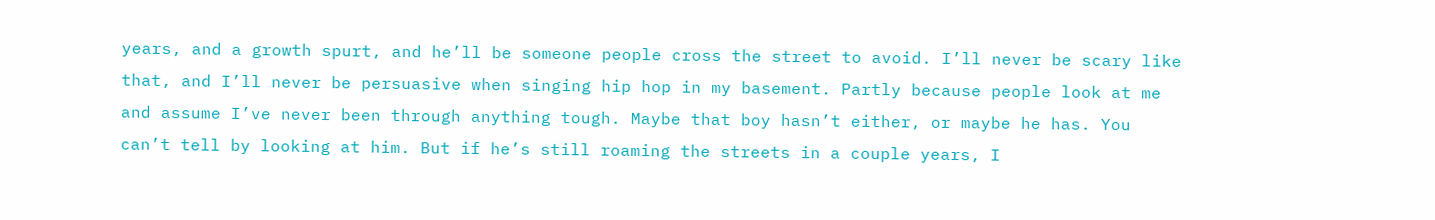years, and a growth spurt, and he’ll be someone people cross the street to avoid. I’ll never be scary like that, and I’ll never be persuasive when singing hip hop in my basement. Partly because people look at me and assume I’ve never been through anything tough. Maybe that boy hasn’t either, or maybe he has. You can’t tell by looking at him. But if he’s still roaming the streets in a couple years, I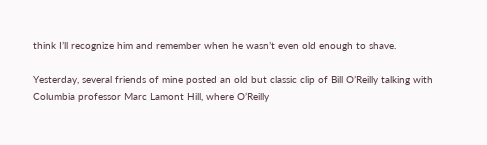think I’ll recognize him and remember when he wasn’t even old enough to shave.

Yesterday, several friends of mine posted an old but classic clip of Bill O’Reilly talking with Columbia professor Marc Lamont Hill, where O’Reilly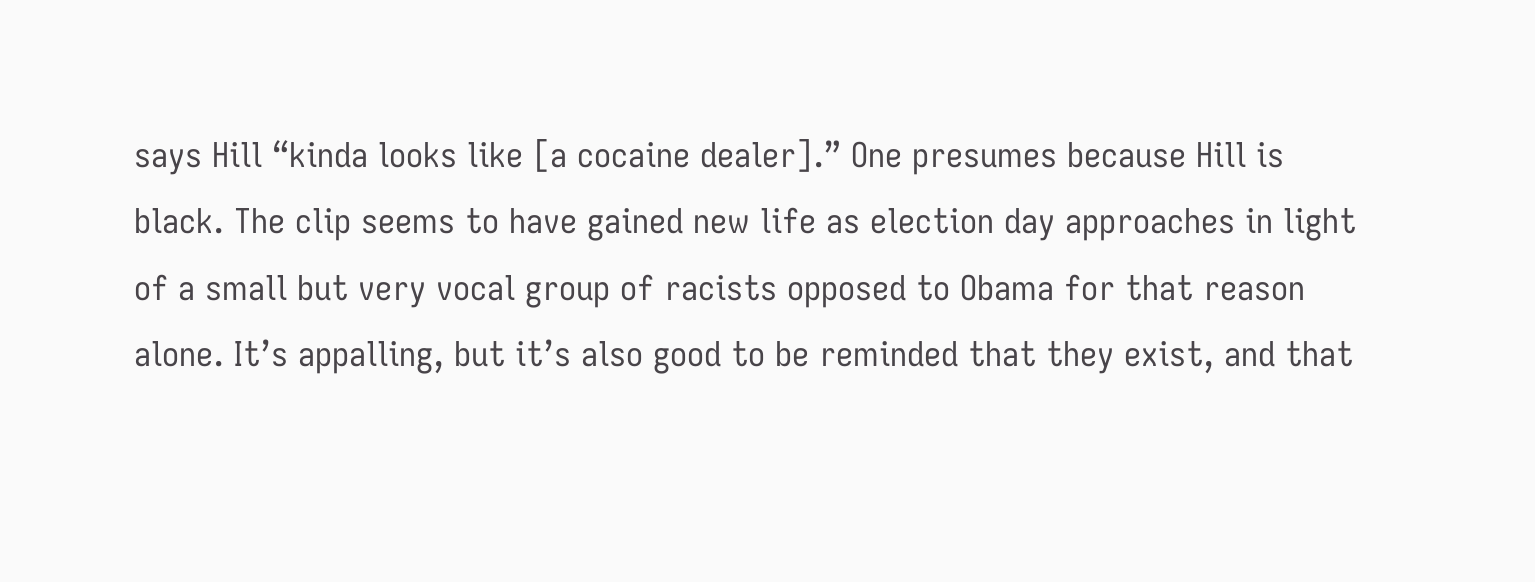says Hill “kinda looks like [a cocaine dealer].” One presumes because Hill is black. The clip seems to have gained new life as election day approaches in light of a small but very vocal group of racists opposed to Obama for that reason alone. It’s appalling, but it’s also good to be reminded that they exist, and that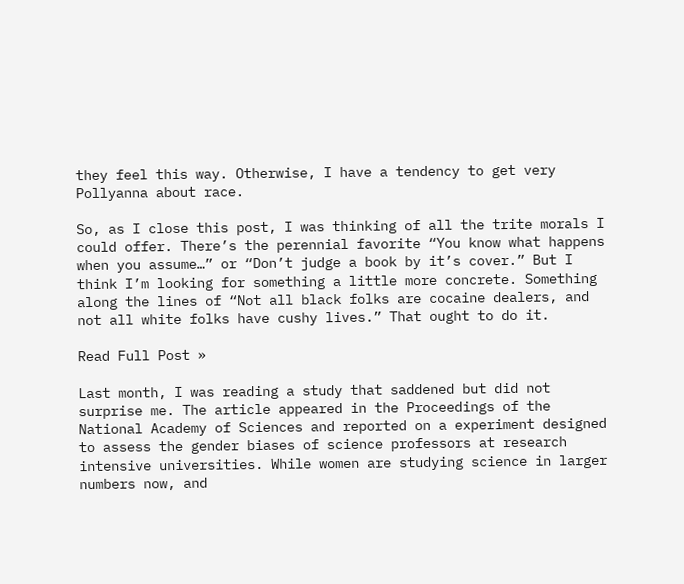they feel this way. Otherwise, I have a tendency to get very Pollyanna about race.

So, as I close this post, I was thinking of all the trite morals I could offer. There’s the perennial favorite “You know what happens when you assume…” or “Don’t judge a book by it’s cover.” But I think I’m looking for something a little more concrete. Something along the lines of “Not all black folks are cocaine dealers, and not all white folks have cushy lives.” That ought to do it.

Read Full Post »

Last month, I was reading a study that saddened but did not surprise me. The article appeared in the Proceedings of the National Academy of Sciences and reported on a experiment designed to assess the gender biases of science professors at research intensive universities. While women are studying science in larger numbers now, and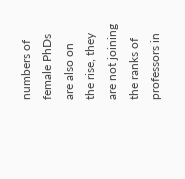numbers of female PhDs are also on the rise, they are not joining the ranks of professors in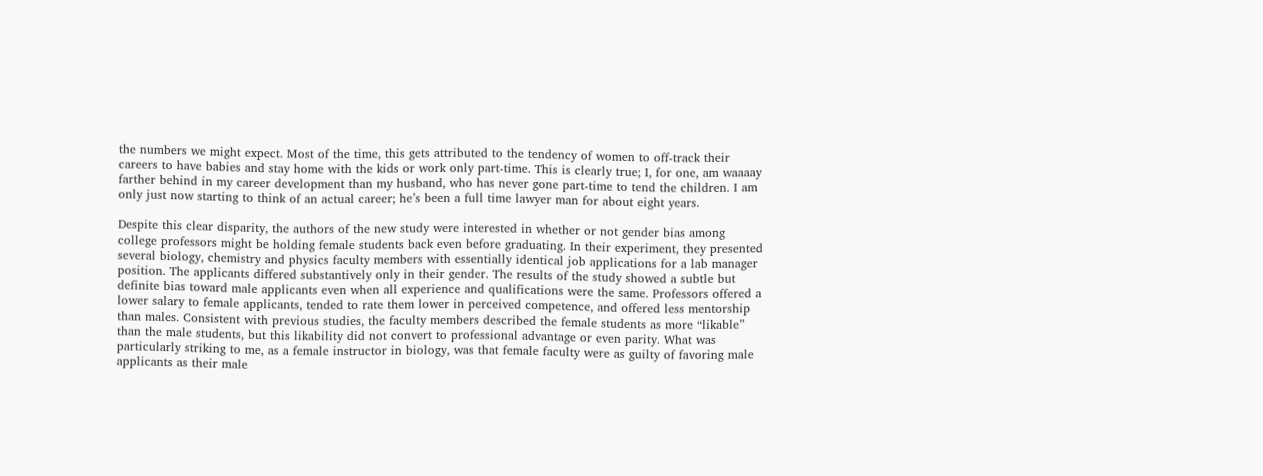the numbers we might expect. Most of the time, this gets attributed to the tendency of women to off-track their careers to have babies and stay home with the kids or work only part-time. This is clearly true; I, for one, am waaaay farther behind in my career development than my husband, who has never gone part-time to tend the children. I am only just now starting to think of an actual career; he’s been a full time lawyer man for about eight years.

Despite this clear disparity, the authors of the new study were interested in whether or not gender bias among college professors might be holding female students back even before graduating. In their experiment, they presented several biology, chemistry and physics faculty members with essentially identical job applications for a lab manager position. The applicants differed substantively only in their gender. The results of the study showed a subtle but definite bias toward male applicants even when all experience and qualifications were the same. Professors offered a lower salary to female applicants, tended to rate them lower in perceived competence, and offered less mentorship than males. Consistent with previous studies, the faculty members described the female students as more “likable” than the male students, but this likability did not convert to professional advantage or even parity. What was particularly striking to me, as a female instructor in biology, was that female faculty were as guilty of favoring male applicants as their male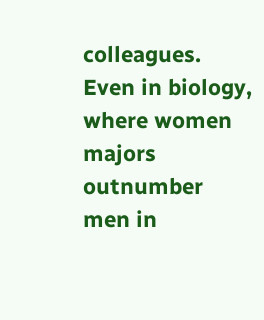colleagues. Even in biology, where women majors outnumber men in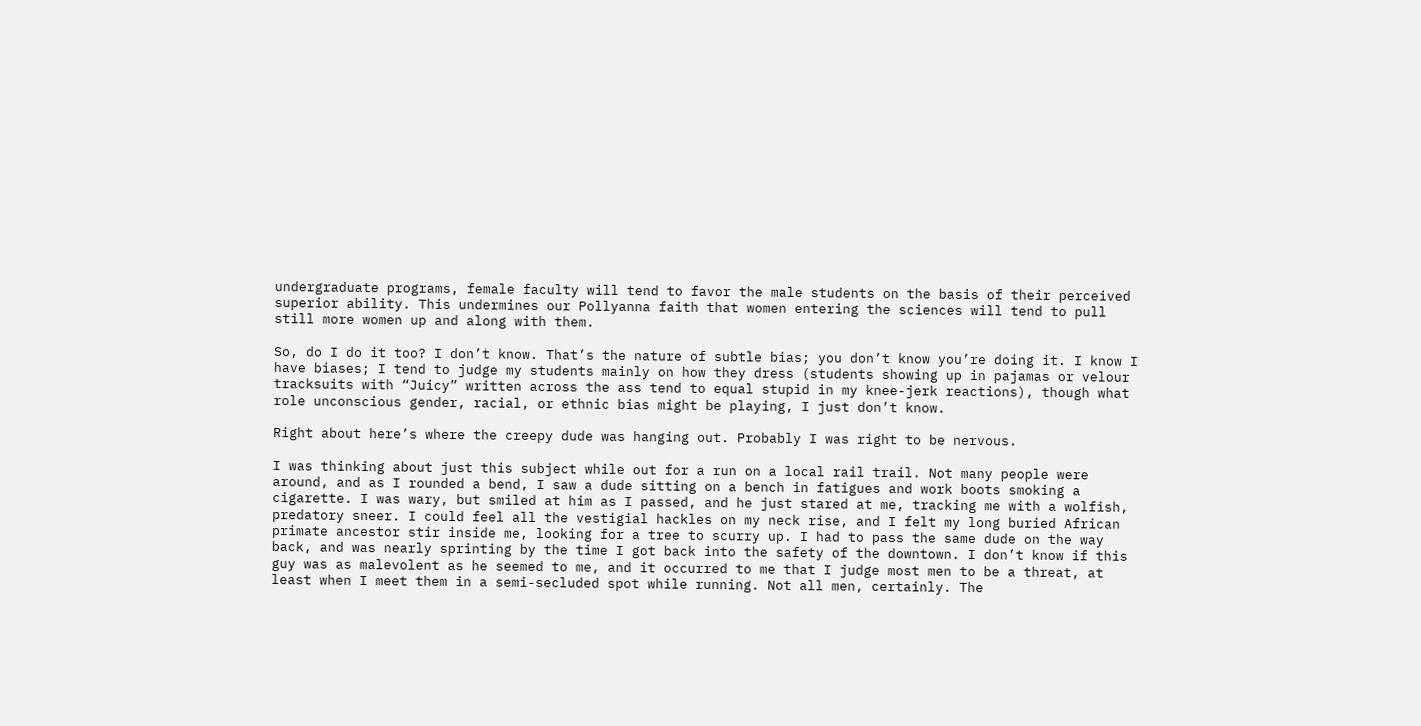undergraduate programs, female faculty will tend to favor the male students on the basis of their perceived superior ability. This undermines our Pollyanna faith that women entering the sciences will tend to pull still more women up and along with them.

So, do I do it too? I don’t know. That’s the nature of subtle bias; you don’t know you’re doing it. I know I have biases; I tend to judge my students mainly on how they dress (students showing up in pajamas or velour tracksuits with “Juicy” written across the ass tend to equal stupid in my knee-jerk reactions), though what role unconscious gender, racial, or ethnic bias might be playing, I just don’t know.

Right about here’s where the creepy dude was hanging out. Probably I was right to be nervous.

I was thinking about just this subject while out for a run on a local rail trail. Not many people were around, and as I rounded a bend, I saw a dude sitting on a bench in fatigues and work boots smoking a cigarette. I was wary, but smiled at him as I passed, and he just stared at me, tracking me with a wolfish, predatory sneer. I could feel all the vestigial hackles on my neck rise, and I felt my long buried African primate ancestor stir inside me, looking for a tree to scurry up. I had to pass the same dude on the way back, and was nearly sprinting by the time I got back into the safety of the downtown. I don’t know if this guy was as malevolent as he seemed to me, and it occurred to me that I judge most men to be a threat, at least when I meet them in a semi-secluded spot while running. Not all men, certainly. The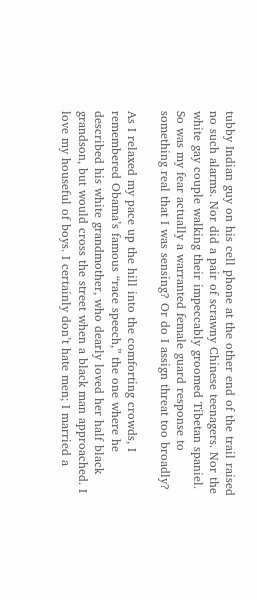tubby Indian guy on his cell phone at the other end of the trail raised no such alarms. Nor did a pair of scrawny Chinese teenagers. Nor the white gay couple walking their impeccably groomed Tibetan spaniel. So was my fear actually a warranted female guard response to something real that I was sensing? Or do I assign threat too broadly?

As I relaxed my pace up the hill into the comforting crowds, I remembered Obama’s famous “race speech,” the one where he described his white grandmother, who dearly loved her half black grandson, but would cross the street when a black man approached. I love my houseful of boys. I certainly don’t hate men; I married a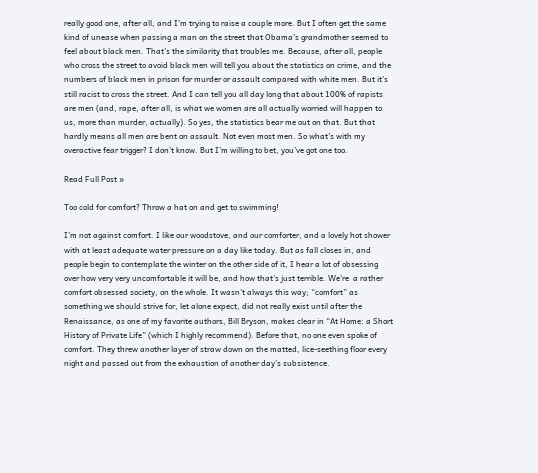really good one, after all, and I’m trying to raise a couple more. But I often get the same kind of unease when passing a man on the street that Obama’s grandmother seemed to feel about black men. That’s the similarity that troubles me. Because, after all, people who cross the street to avoid black men will tell you about the statistics on crime, and the numbers of black men in prison for murder or assault compared with white men. But it’s still racist to cross the street. And I can tell you all day long that about 100% of rapists are men (and, rape, after all, is what we women are all actually worried will happen to us, more than murder, actually). So yes, the statistics bear me out on that. But that hardly means all men are bent on assault. Not even most men. So what’s with my overactive fear trigger? I don’t know. But I’m willing to bet, you’ve got one too.

Read Full Post »

Too cold for comfort? Throw a hat on and get to swimming!

I’m not against comfort. I like our woodstove, and our comforter, and a lovely hot shower with at least adequate water pressure on a day like today. But as fall closes in, and people begin to contemplate the winter on the other side of it, I hear a lot of obsessing over how very very uncomfortable it will be, and how that’s just terrible. We’re  a rather comfort obsessed society, on the whole. It wasn’t always this way; “comfort” as something we should strive for, let alone expect, did not really exist until after the Renaissance, as one of my favorite authors, Bill Bryson, makes clear in “At Home: a Short History of Private Life” (which I highly recommend). Before that, no one even spoke of comfort. They threw another layer of straw down on the matted, lice-seething floor every night and passed out from the exhaustion of another day’s subsistence.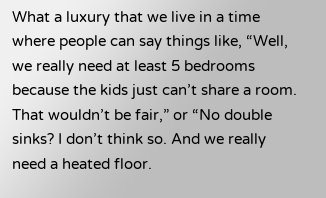What a luxury that we live in a time where people can say things like, “Well, we really need at least 5 bedrooms because the kids just can’t share a room. That wouldn’t be fair,” or “No double sinks? I don’t think so. And we really need a heated floor.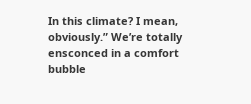In this climate? I mean, obviously.” We’re totally ensconced in a comfort bubble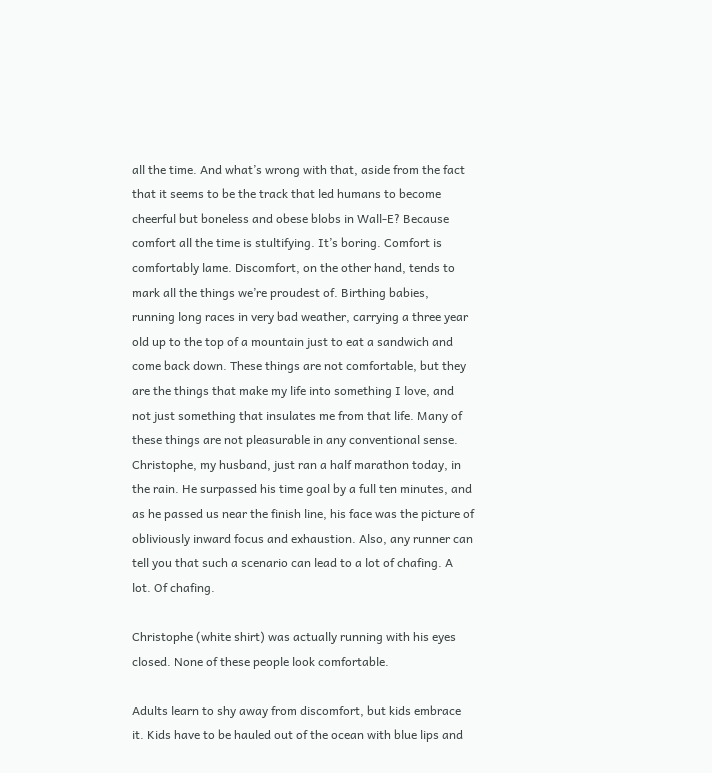all the time. And what’s wrong with that, aside from the fact that it seems to be the track that led humans to become cheerful but boneless and obese blobs in Wall-E? Because comfort all the time is stultifying. It’s boring. Comfort is comfortably lame. Discomfort, on the other hand, tends to mark all the things we’re proudest of. Birthing babies, running long races in very bad weather, carrying a three year old up to the top of a mountain just to eat a sandwich and come back down. These things are not comfortable, but they are the things that make my life into something I love, and not just something that insulates me from that life. Many of these things are not pleasurable in any conventional sense. Christophe, my husband, just ran a half marathon today, in the rain. He surpassed his time goal by a full ten minutes, and as he passed us near the finish line, his face was the picture of obliviously inward focus and exhaustion. Also, any runner can tell you that such a scenario can lead to a lot of chafing. A lot. Of chafing.

Christophe (white shirt) was actually running with his eyes closed. None of these people look comfortable.

Adults learn to shy away from discomfort, but kids embrace it. Kids have to be hauled out of the ocean with blue lips and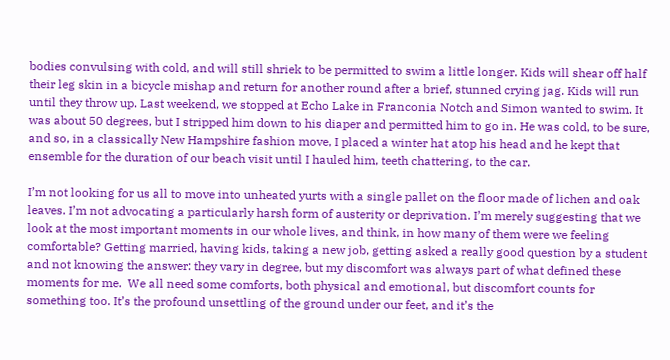bodies convulsing with cold, and will still shriek to be permitted to swim a little longer. Kids will shear off half their leg skin in a bicycle mishap and return for another round after a brief, stunned crying jag. Kids will run until they throw up. Last weekend, we stopped at Echo Lake in Franconia Notch and Simon wanted to swim. It was about 50 degrees, but I stripped him down to his diaper and permitted him to go in. He was cold, to be sure, and so, in a classically New Hampshire fashion move, I placed a winter hat atop his head and he kept that ensemble for the duration of our beach visit until I hauled him, teeth chattering, to the car.

I’m not looking for us all to move into unheated yurts with a single pallet on the floor made of lichen and oak leaves. I’m not advocating a particularly harsh form of austerity or deprivation. I’m merely suggesting that we look at the most important moments in our whole lives, and think, in how many of them were we feeling comfortable? Getting married, having kids, taking a new job, getting asked a really good question by a student and not knowing the answer: they vary in degree, but my discomfort was always part of what defined these moments for me.  We all need some comforts, both physical and emotional, but discomfort counts for something too. It’s the profound unsettling of the ground under our feet, and it’s the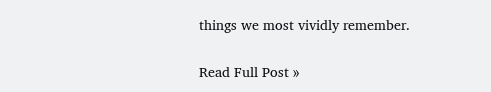things we most vividly remember.

Read Full Post »